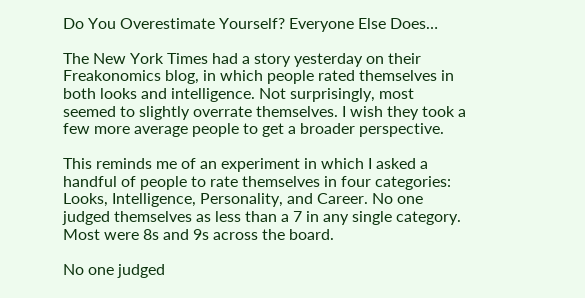Do You Overestimate Yourself? Everyone Else Does…

The New York Times had a story yesterday on their Freakonomics blog, in which people rated themselves in both looks and intelligence. Not surprisingly, most seemed to slightly overrate themselves. I wish they took a few more average people to get a broader perspective.

This reminds me of an experiment in which I asked a handful of people to rate themselves in four categories: Looks, Intelligence, Personality, and Career. No one judged themselves as less than a 7 in any single category. Most were 8s and 9s across the board.

No one judged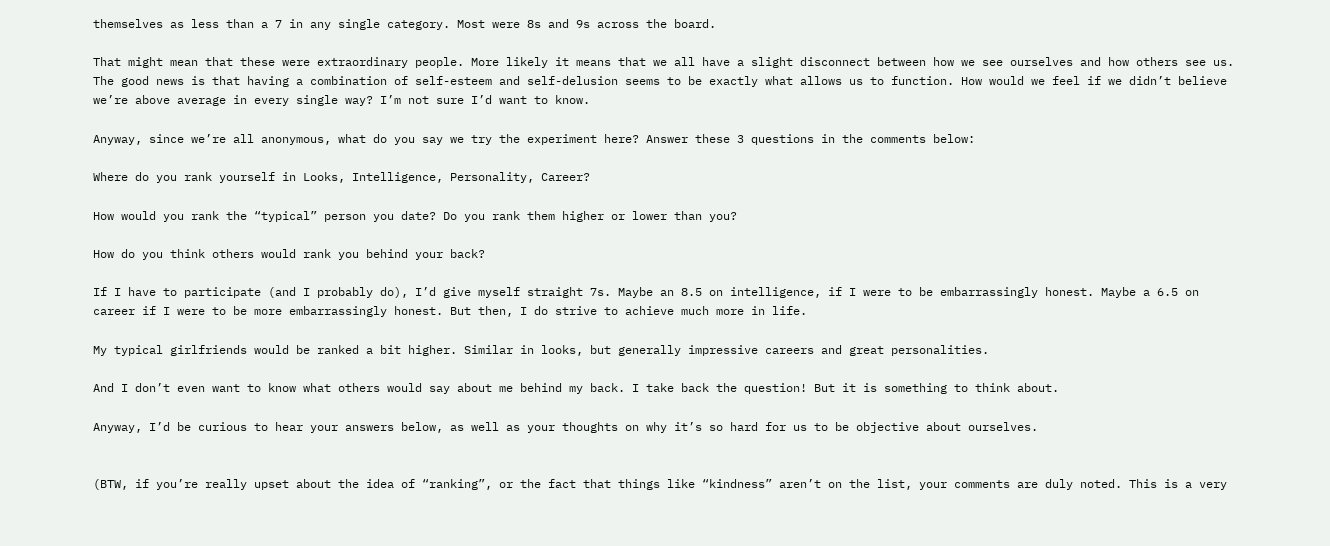themselves as less than a 7 in any single category. Most were 8s and 9s across the board.

That might mean that these were extraordinary people. More likely it means that we all have a slight disconnect between how we see ourselves and how others see us. The good news is that having a combination of self-esteem and self-delusion seems to be exactly what allows us to function. How would we feel if we didn’t believe we’re above average in every single way? I’m not sure I’d want to know.

Anyway, since we’re all anonymous, what do you say we try the experiment here? Answer these 3 questions in the comments below:

Where do you rank yourself in Looks, Intelligence, Personality, Career?

How would you rank the “typical” person you date? Do you rank them higher or lower than you?

How do you think others would rank you behind your back?

If I have to participate (and I probably do), I’d give myself straight 7s. Maybe an 8.5 on intelligence, if I were to be embarrassingly honest. Maybe a 6.5 on career if I were to be more embarrassingly honest. But then, I do strive to achieve much more in life.

My typical girlfriends would be ranked a bit higher. Similar in looks, but generally impressive careers and great personalities.

And I don’t even want to know what others would say about me behind my back. I take back the question! But it is something to think about.

Anyway, I’d be curious to hear your answers below, as well as your thoughts on why it’s so hard for us to be objective about ourselves.


(BTW, if you’re really upset about the idea of “ranking”, or the fact that things like “kindness” aren’t on the list, your comments are duly noted. This is a very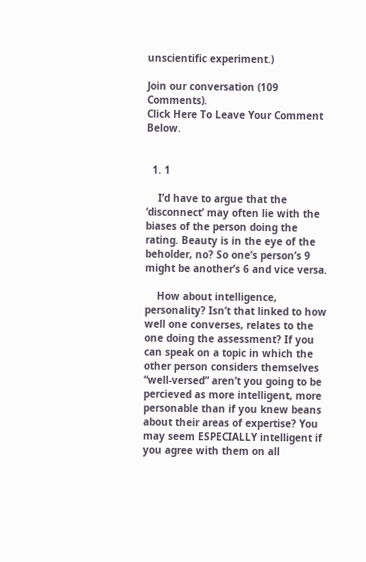unscientific experiment.)

Join our conversation (109 Comments).
Click Here To Leave Your Comment Below.


  1. 1

    I’d have to argue that the ‘disconnect’ may often lie with the biases of the person doing the rating. Beauty is in the eye of the beholder, no? So one’s person’s 9 might be another’s 6 and vice versa.

    How about intelligence, personality? Isn’t that linked to how well one converses, relates to the one doing the assessment? If you can speak on a topic in which the other person considers themselves “well-versed” aren’t you going to be percieved as more intelligent, more personable than if you knew beans about their areas of expertise? You may seem ESPECIALLY intelligent if you agree with them on all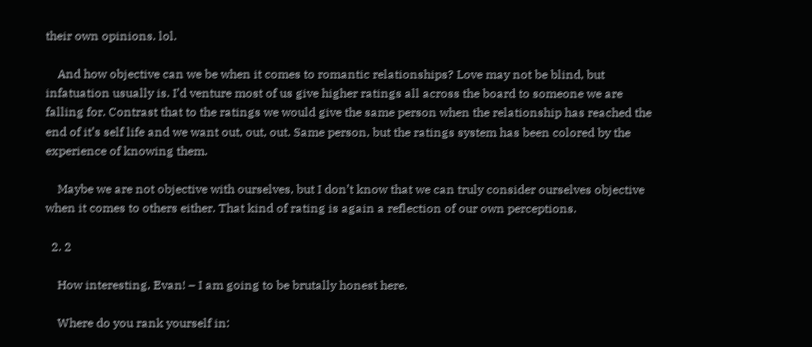their own opinions. lol.

    And how objective can we be when it comes to romantic relationships? Love may not be blind, but infatuation usually is. I’d venture most of us give higher ratings all across the board to someone we are falling for. Contrast that to the ratings we would give the same person when the relationship has reached the end of it’s self life and we want out, out, out. Same person, but the ratings system has been colored by the experience of knowing them.

    Maybe we are not objective with ourselves, but I don’t know that we can truly consider ourselves objective when it comes to others either. That kind of rating is again a reflection of our own perceptions.

  2. 2

    How interesting, Evan! – I am going to be brutally honest here.

    Where do you rank yourself in: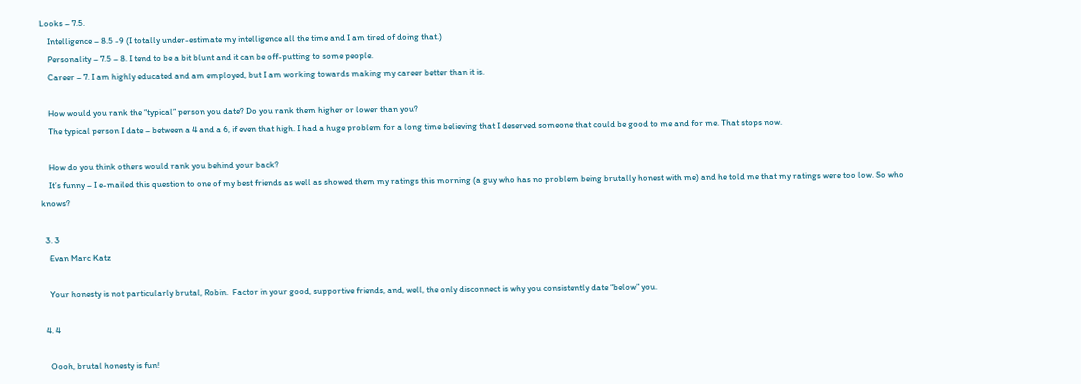Looks – 7.5.
    Intelligence – 8.5 -9 (I totally under-estimate my intelligence all the time and I am tired of doing that.)
    Personality – 7.5 – 8. I tend to be a bit blunt and it can be off-putting to some people.
    Career – 7. I am highly educated and am employed, but I am working towards making my career better than it is.

    How would you rank the “typical” person you date? Do you rank them higher or lower than you?
    The typical person I date – between a 4 and a 6, if even that high. I had a huge problem for a long time believing that I deserved someone that could be good to me and for me. That stops now.

    How do you think others would rank you behind your back?
    It’s funny – I e-mailed this question to one of my best friends as well as showed them my ratings this morning (a guy who has no problem being brutally honest with me) and he told me that my ratings were too low. So who knows?

  3. 3
    Evan Marc Katz

    Your honesty is not particularly brutal, Robin.  Factor in your good, supportive friends, and, well, the only disconnect is why you consistently date “below” you.

  4. 4

    Oooh, brutal honesty is fun!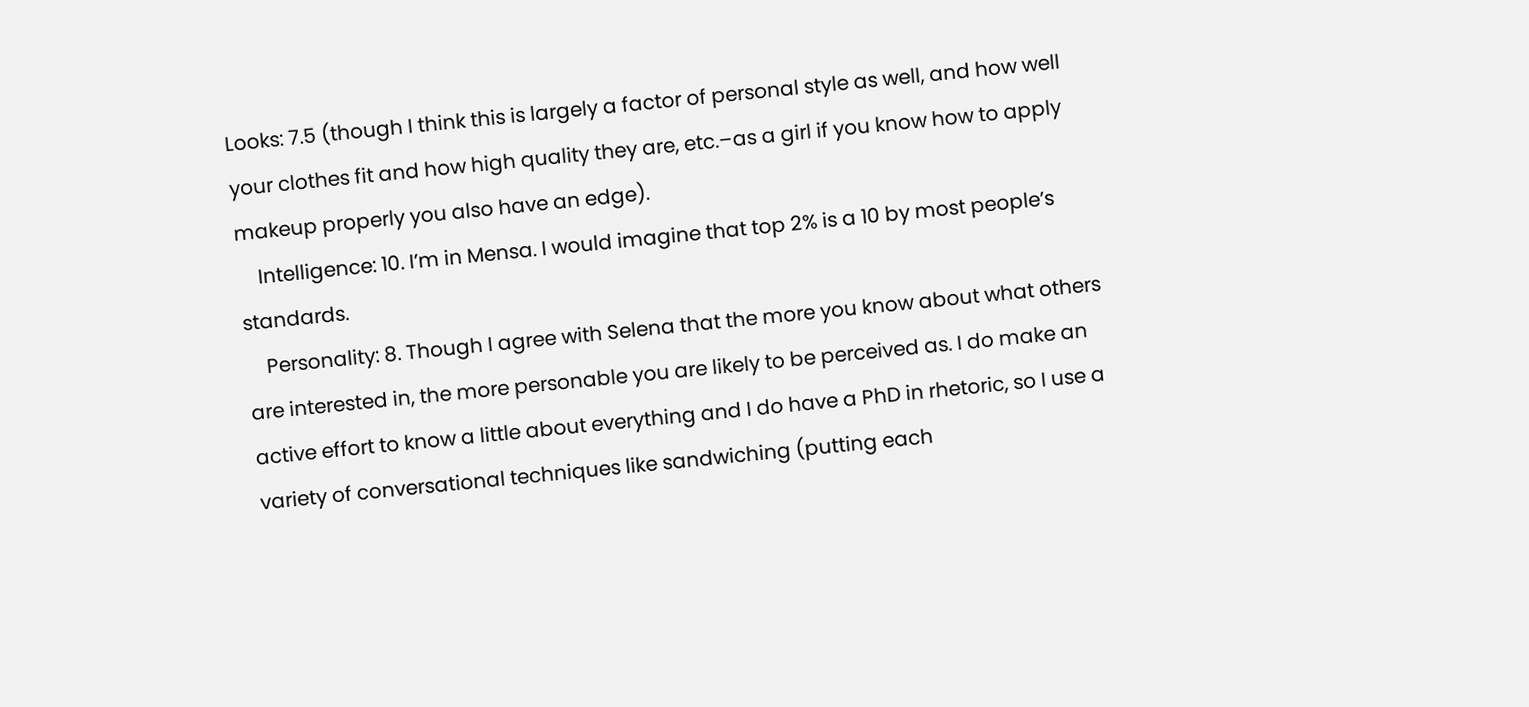Looks: 7.5 (though I think this is largely a factor of personal style as well, and how well your clothes fit and how high quality they are, etc.–as a girl if you know how to apply makeup properly you also have an edge).
    Intelligence: 10. I’m in Mensa. I would imagine that top 2% is a 10 by most people’s standards.
    Personality: 8. Though I agree with Selena that the more you know about what others are interested in, the more personable you are likely to be perceived as. I do make an active effort to know a little about everything and I do have a PhD in rhetoric, so I use a variety of conversational techniques like sandwiching (putting each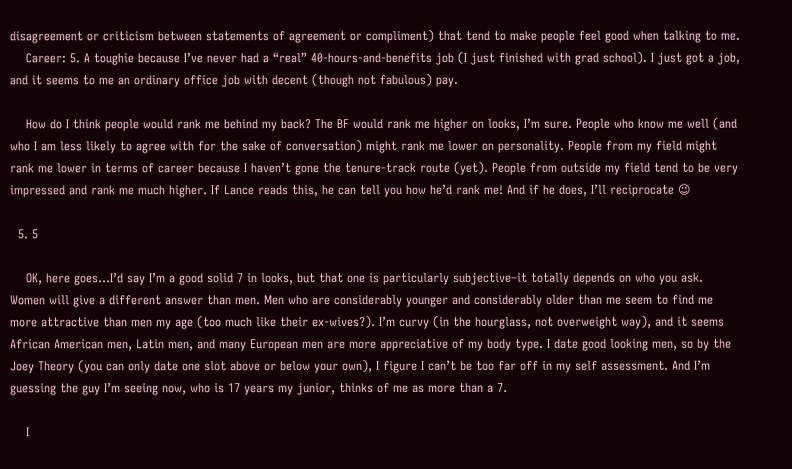disagreement or criticism between statements of agreement or compliment) that tend to make people feel good when talking to me.
    Career: 5. A toughie because I’ve never had a “real” 40-hours-and-benefits job (I just finished with grad school). I just got a job, and it seems to me an ordinary office job with decent (though not fabulous) pay.

    How do I think people would rank me behind my back? The BF would rank me higher on looks, I’m sure. People who know me well (and who I am less likely to agree with for the sake of conversation) might rank me lower on personality. People from my field might rank me lower in terms of career because I haven’t gone the tenure-track route (yet). People from outside my field tend to be very impressed and rank me much higher. If Lance reads this, he can tell you how he’d rank me! And if he does, I’ll reciprocate 😉

  5. 5

    OK, here goes…I’d say I’m a good solid 7 in looks, but that one is particularly subjective–it totally depends on who you ask. Women will give a different answer than men. Men who are considerably younger and considerably older than me seem to find me more attractive than men my age (too much like their ex-wives?). I’m curvy (in the hourglass, not overweight way), and it seems African American men, Latin men, and many European men are more appreciative of my body type. I date good looking men, so by the Joey Theory (you can only date one slot above or below your own), I figure I can’t be too far off in my self assessment. And I’m guessing the guy I’m seeing now, who is 17 years my junior, thinks of me as more than a 7.

    I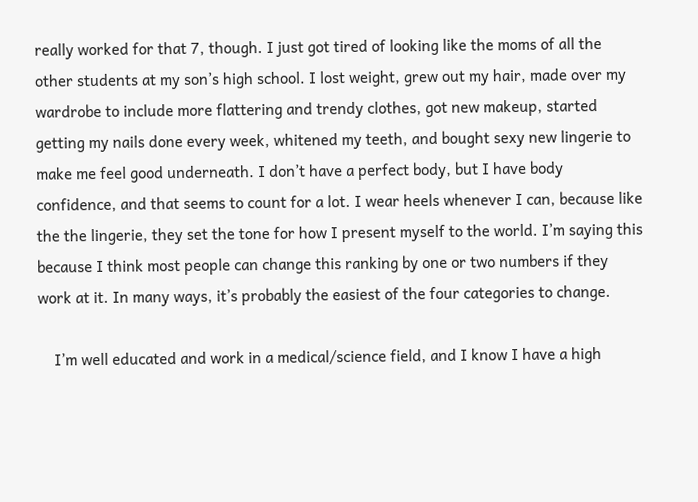really worked for that 7, though. I just got tired of looking like the moms of all the other students at my son’s high school. I lost weight, grew out my hair, made over my wardrobe to include more flattering and trendy clothes, got new makeup, started getting my nails done every week, whitened my teeth, and bought sexy new lingerie to make me feel good underneath. I don’t have a perfect body, but I have body confidence, and that seems to count for a lot. I wear heels whenever I can, because like the the lingerie, they set the tone for how I present myself to the world. I’m saying this because I think most people can change this ranking by one or two numbers if they work at it. In many ways, it’s probably the easiest of the four categories to change.

    I’m well educated and work in a medical/science field, and I know I have a high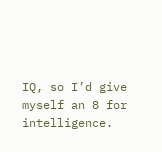IQ, so I’d give myself an 8 for intelligence.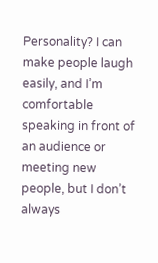Personality? I can make people laugh easily, and I’m comfortable speaking in front of an audience or meeting new people, but I don’t always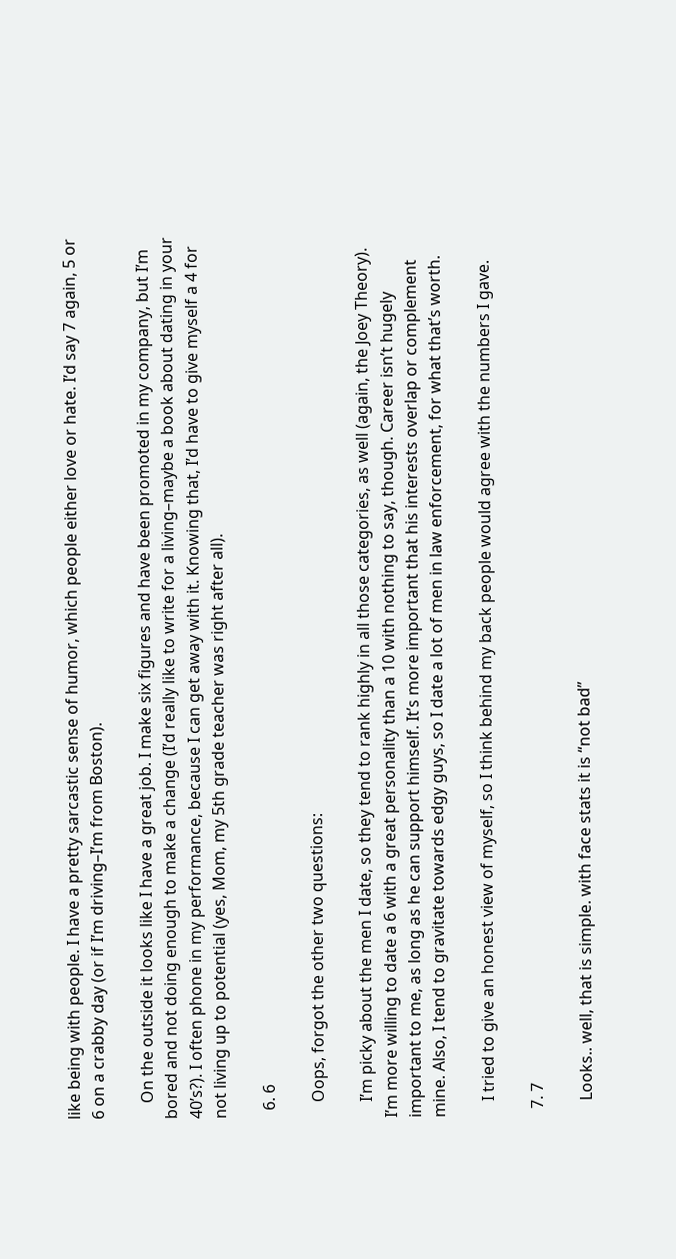like being with people. I have a pretty sarcastic sense of humor, which people either love or hate. I’d say 7 again, 5 or 6 on a crabby day (or if I’m driving–I’m from Boston).

    On the outside it looks like I have a great job. I make six figures and have been promoted in my company, but I’m bored and not doing enough to make a change (I’d really like to write for a living–maybe a book about dating in your 40’s?). I often phone in my performance, because I can get away with it. Knowing that, I’d have to give myself a 4 for not living up to potential (yes, Mom, my 5th grade teacher was right after all).

  6. 6

    Oops, forgot the other two questions:

    I’m picky about the men I date, so they tend to rank highly in all those categories, as well (again, the Joey Theory). I’m more willing to date a 6 with a great personality than a 10 with nothing to say, though. Career isn’t hugely important to me, as long as he can support himself. It’s more important that his interests overlap or complement mine. Also, I tend to gravitate towards edgy guys, so I date a lot of men in law enforcement, for what that’s worth.

    I tried to give an honest view of myself, so I think behind my back people would agree with the numbers I gave.

  7. 7

    Looks.. well, that is simple. with face stats it is “not bad”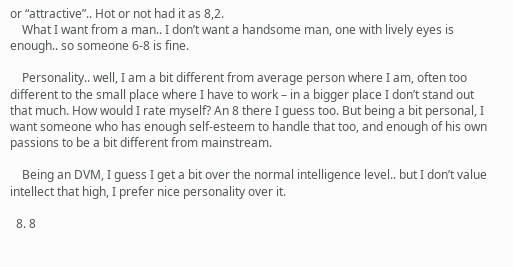or “attractive”.. Hot or not had it as 8,2.
    What I want from a man.. I don’t want a handsome man, one with lively eyes is enough.. so someone 6-8 is fine.

    Personality.. well, I am a bit different from average person where I am, often too different to the small place where I have to work – in a bigger place I don’t stand out that much. How would I rate myself? An 8 there I guess too. But being a bit personal, I want someone who has enough self-esteem to handle that too, and enough of his own passions to be a bit different from mainstream.

    Being an DVM, I guess I get a bit over the normal intelligence level.. but I don’t value intellect that high, I prefer nice personality over it.

  8. 8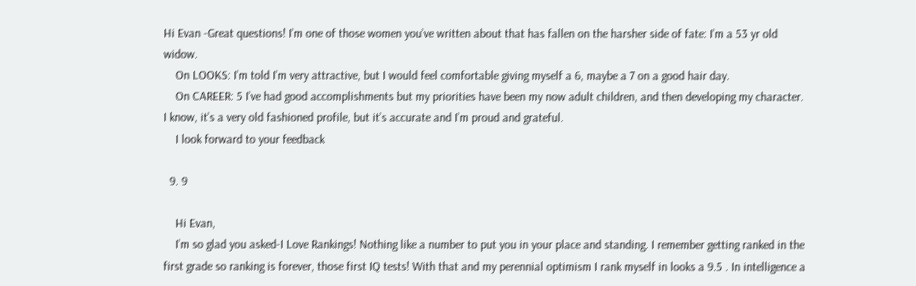Hi Evan -Great questions! I’m one of those women you’ve written about that has fallen on the harsher side of fate: I’m a 53 yr old widow.
    On LOOKS: I’m told I’m very attractive, but I would feel comfortable giving myself a 6, maybe a 7 on a good hair day.
    On CAREER: 5 I’ve had good accomplishments but my priorities have been my now adult children, and then developing my character. I know, it’s a very old fashioned profile, but it’s accurate and I’m proud and grateful.
    I look forward to your feedback

  9. 9

    Hi Evan,
    I’m so glad you asked-I Love Rankings! Nothing like a number to put you in your place and standing. I remember getting ranked in the first grade so ranking is forever, those first IQ tests! With that and my perennial optimism I rank myself in looks a 9.5 . In intelligence a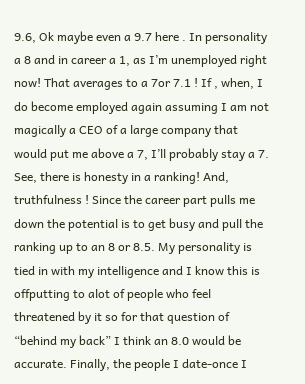9.6, Ok maybe even a 9.7 here . In personality a 8 and in career a 1, as I’m unemployed right now! That averages to a 7or 7.1 ! If , when, I do become employed again assuming I am not magically a CEO of a large company that would put me above a 7, I’ll probably stay a 7. See, there is honesty in a ranking! And, truthfulness ! Since the career part pulls me down the potential is to get busy and pull the ranking up to an 8 or 8.5. My personality is tied in with my intelligence and I know this is offputting to alot of people who feel threatened by it so for that question of “behind my back” I think an 8.0 would be accurate. Finally, the people I date-once I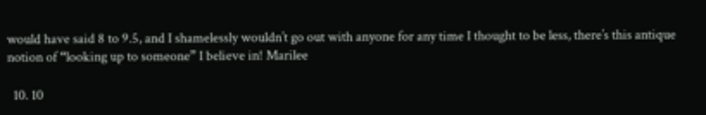would have said 8 to 9.5, and I shamelessly wouldn’t go out with anyone for any time I thought to be less, there’s this antique notion of “looking up to someone” I believe in! Marilee

  10. 10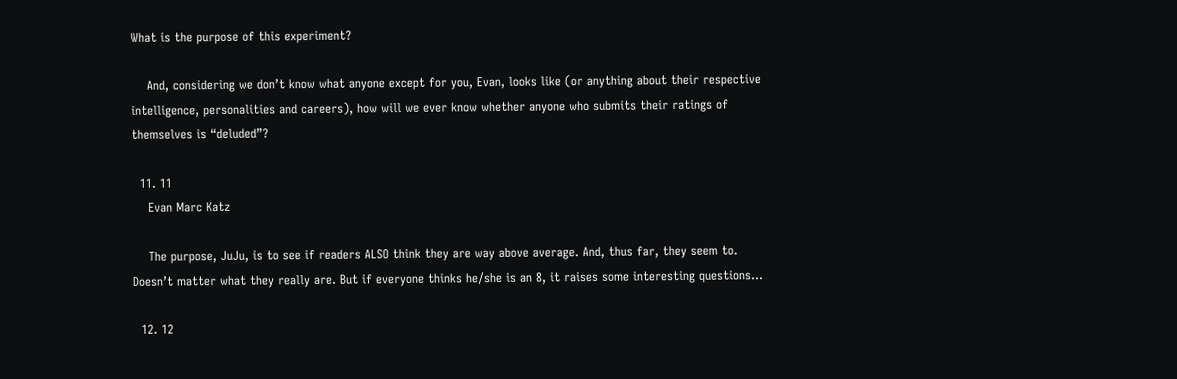What is the purpose of this experiment?

    And, considering we don’t know what anyone except for you, Evan, looks like (or anything about their respective intelligence, personalities and careers), how will we ever know whether anyone who submits their ratings of themselves is “deluded”?

  11. 11
    Evan Marc Katz

    The purpose, JuJu, is to see if readers ALSO think they are way above average. And, thus far, they seem to. Doesn’t matter what they really are. But if everyone thinks he/she is an 8, it raises some interesting questions…

  12. 12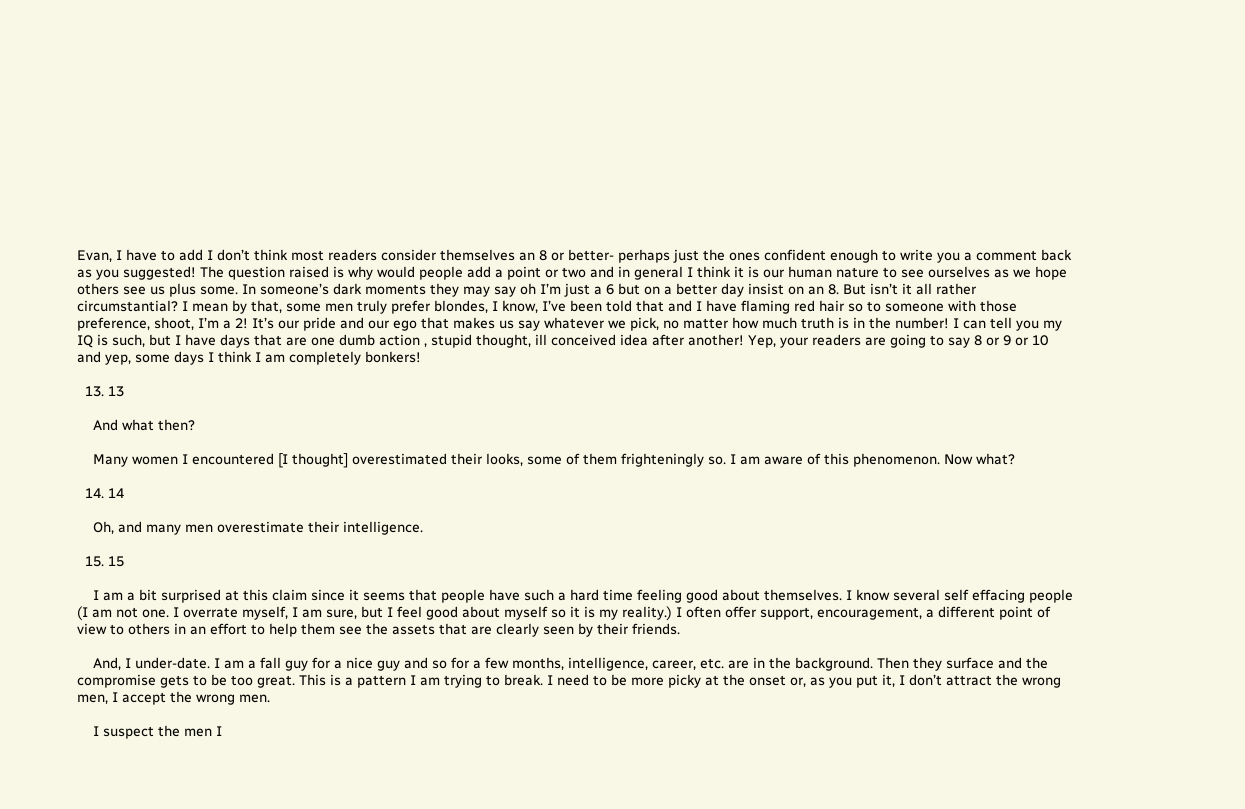Evan, I have to add I don’t think most readers consider themselves an 8 or better- perhaps just the ones confident enough to write you a comment back as you suggested! The question raised is why would people add a point or two and in general I think it is our human nature to see ourselves as we hope others see us plus some. In someone’s dark moments they may say oh I’m just a 6 but on a better day insist on an 8. But isn’t it all rather circumstantial? I mean by that, some men truly prefer blondes, I know, I’ve been told that and I have flaming red hair so to someone with those preference, shoot, I’m a 2! It’s our pride and our ego that makes us say whatever we pick, no matter how much truth is in the number! I can tell you my IQ is such, but I have days that are one dumb action , stupid thought, ill conceived idea after another! Yep, your readers are going to say 8 or 9 or 10 and yep, some days I think I am completely bonkers!

  13. 13

    And what then?

    Many women I encountered [I thought] overestimated their looks, some of them frighteningly so. I am aware of this phenomenon. Now what?

  14. 14

    Oh, and many men overestimate their intelligence.

  15. 15

    I am a bit surprised at this claim since it seems that people have such a hard time feeling good about themselves. I know several self effacing people (I am not one. I overrate myself, I am sure, but I feel good about myself so it is my reality.) I often offer support, encouragement, a different point of view to others in an effort to help them see the assets that are clearly seen by their friends.

    And, I under-date. I am a fall guy for a nice guy and so for a few months, intelligence, career, etc. are in the background. Then they surface and the compromise gets to be too great. This is a pattern I am trying to break. I need to be more picky at the onset or, as you put it, I don’t attract the wrong men, I accept the wrong men.

    I suspect the men I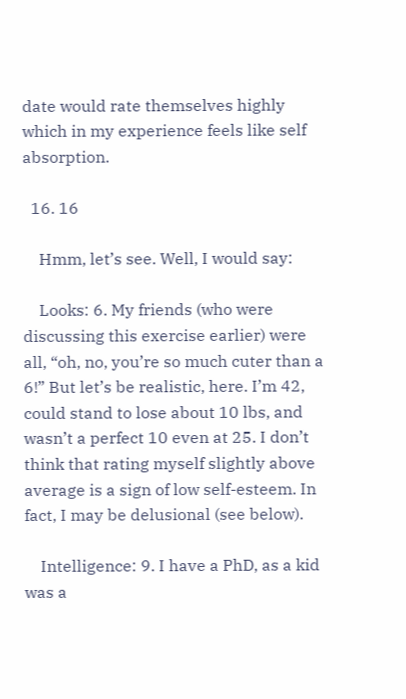date would rate themselves highly which in my experience feels like self absorption.

  16. 16

    Hmm, let’s see. Well, I would say:

    Looks: 6. My friends (who were discussing this exercise earlier) were all, “oh, no, you’re so much cuter than a 6!” But let’s be realistic, here. I’m 42, could stand to lose about 10 lbs, and wasn’t a perfect 10 even at 25. I don’t think that rating myself slightly above average is a sign of low self-esteem. In fact, I may be delusional (see below).

    Intelligence: 9. I have a PhD, as a kid was a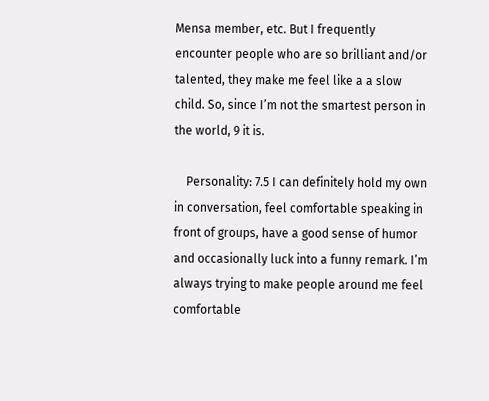Mensa member, etc. But I frequently encounter people who are so brilliant and/or talented, they make me feel like a a slow child. So, since I’m not the smartest person in the world, 9 it is.

    Personality: 7.5 I can definitely hold my own in conversation, feel comfortable speaking in front of groups, have a good sense of humor and occasionally luck into a funny remark. I’m always trying to make people around me feel comfortable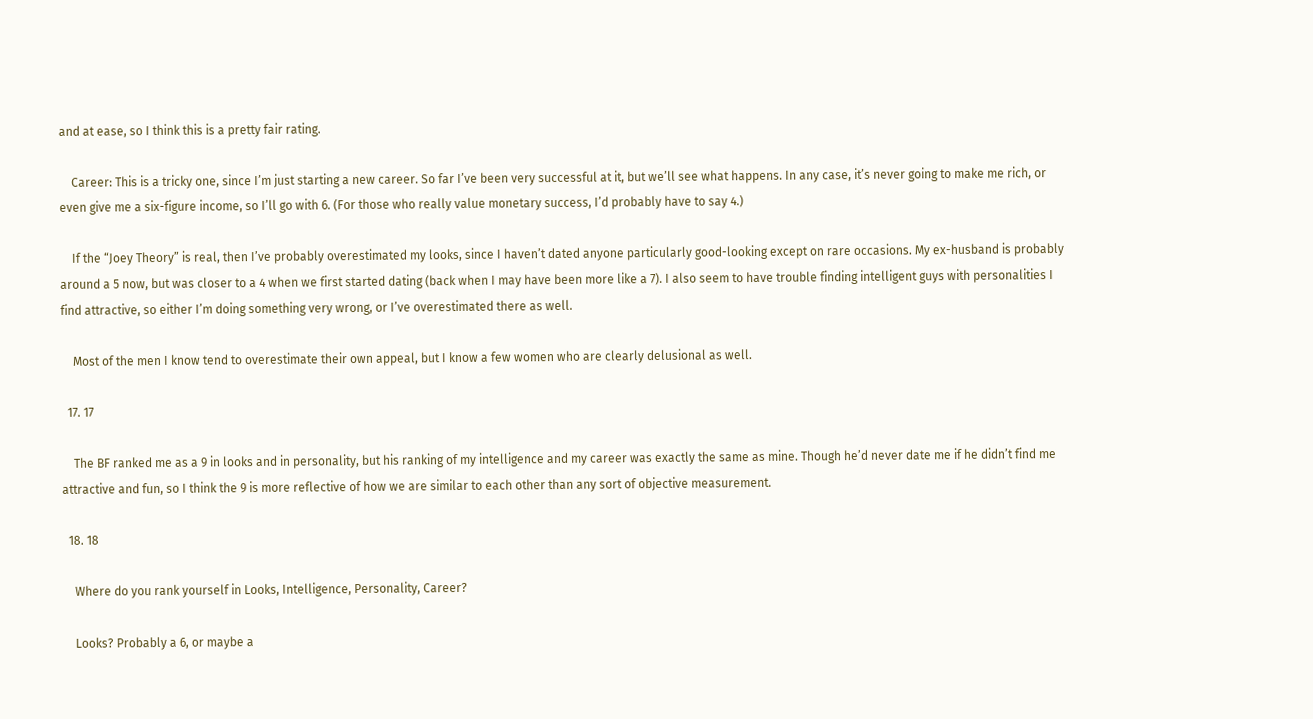and at ease, so I think this is a pretty fair rating.

    Career: This is a tricky one, since I’m just starting a new career. So far I’ve been very successful at it, but we’ll see what happens. In any case, it’s never going to make me rich, or even give me a six-figure income, so I’ll go with 6. (For those who really value monetary success, I’d probably have to say 4.)

    If the “Joey Theory” is real, then I’ve probably overestimated my looks, since I haven’t dated anyone particularly good-looking except on rare occasions. My ex-husband is probably around a 5 now, but was closer to a 4 when we first started dating (back when I may have been more like a 7). I also seem to have trouble finding intelligent guys with personalities I find attractive, so either I’m doing something very wrong, or I’ve overestimated there as well.

    Most of the men I know tend to overestimate their own appeal, but I know a few women who are clearly delusional as well.

  17. 17

    The BF ranked me as a 9 in looks and in personality, but his ranking of my intelligence and my career was exactly the same as mine. Though he’d never date me if he didn’t find me attractive and fun, so I think the 9 is more reflective of how we are similar to each other than any sort of objective measurement.

  18. 18

    Where do you rank yourself in Looks, Intelligence, Personality, Career?

    Looks? Probably a 6, or maybe a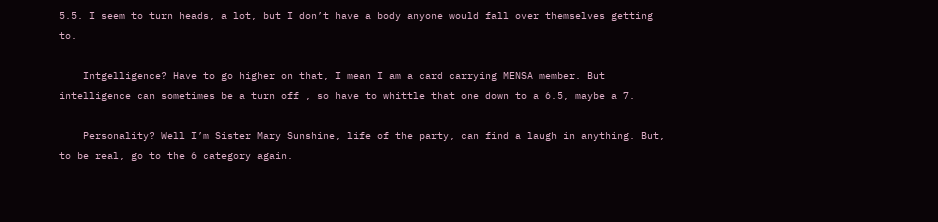5.5. I seem to turn heads, a lot, but I don’t have a body anyone would fall over themselves getting to.

    Intgelligence? Have to go higher on that, I mean I am a card carrying MENSA member. But intelligence can sometimes be a turn off , so have to whittle that one down to a 6.5, maybe a 7.

    Personality? Well I’m Sister Mary Sunshine, life of the party, can find a laugh in anything. But, to be real, go to the 6 category again.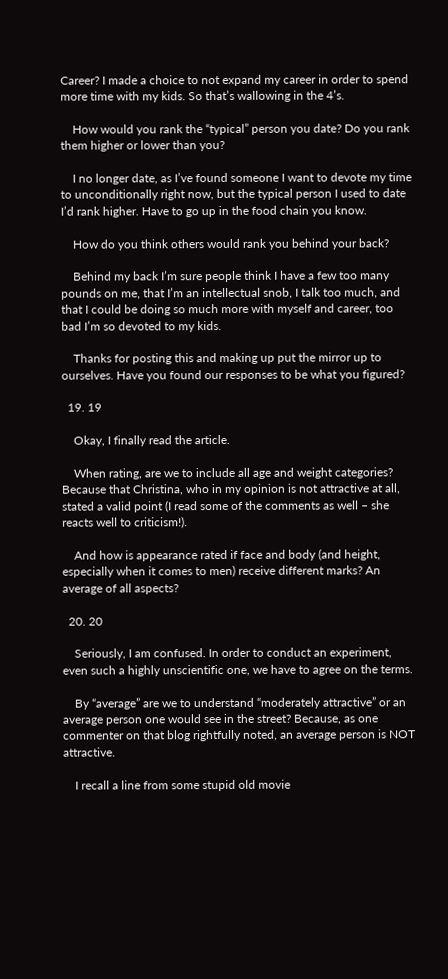Career? I made a choice to not expand my career in order to spend more time with my kids. So that’s wallowing in the 4’s.

    How would you rank the “typical” person you date? Do you rank them higher or lower than you?

    I no longer date, as I’ve found someone I want to devote my time to unconditionally right now, but the typical person I used to date I’d rank higher. Have to go up in the food chain you know.

    How do you think others would rank you behind your back?

    Behind my back I’m sure people think I have a few too many pounds on me, that I’m an intellectual snob, I talk too much, and that I could be doing so much more with myself and career, too bad I’m so devoted to my kids.

    Thanks for posting this and making up put the mirror up to ourselves. Have you found our responses to be what you figured?

  19. 19

    Okay, I finally read the article.

    When rating, are we to include all age and weight categories? Because that Christina, who in my opinion is not attractive at all, stated a valid point (I read some of the comments as well – she reacts well to criticism!).

    And how is appearance rated if face and body (and height, especially when it comes to men) receive different marks? An average of all aspects?

  20. 20

    Seriously, I am confused. In order to conduct an experiment, even such a highly unscientific one, we have to agree on the terms.

    By “average” are we to understand “moderately attractive” or an average person one would see in the street? Because, as one commenter on that blog rightfully noted, an average person is NOT attractive.

    I recall a line from some stupid old movie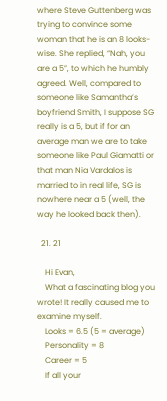where Steve Guttenberg was trying to convince some woman that he is an 8 looks-wise. She replied, “Nah, you are a 5”, to which he humbly agreed. Well, compared to someone like Samantha’s boyfriend Smith, I suppose SG really is a 5, but if for an average man we are to take someone like Paul Giamatti or that man Nia Vardalos is married to in real life, SG is nowhere near a 5 (well, the way he looked back then).

  21. 21

    Hi Evan,
    What a fascinating blog you wrote! It really caused me to examine myself.
    Looks = 6.5 (5 = average)
    Personality = 8
    Career = 5
    If all your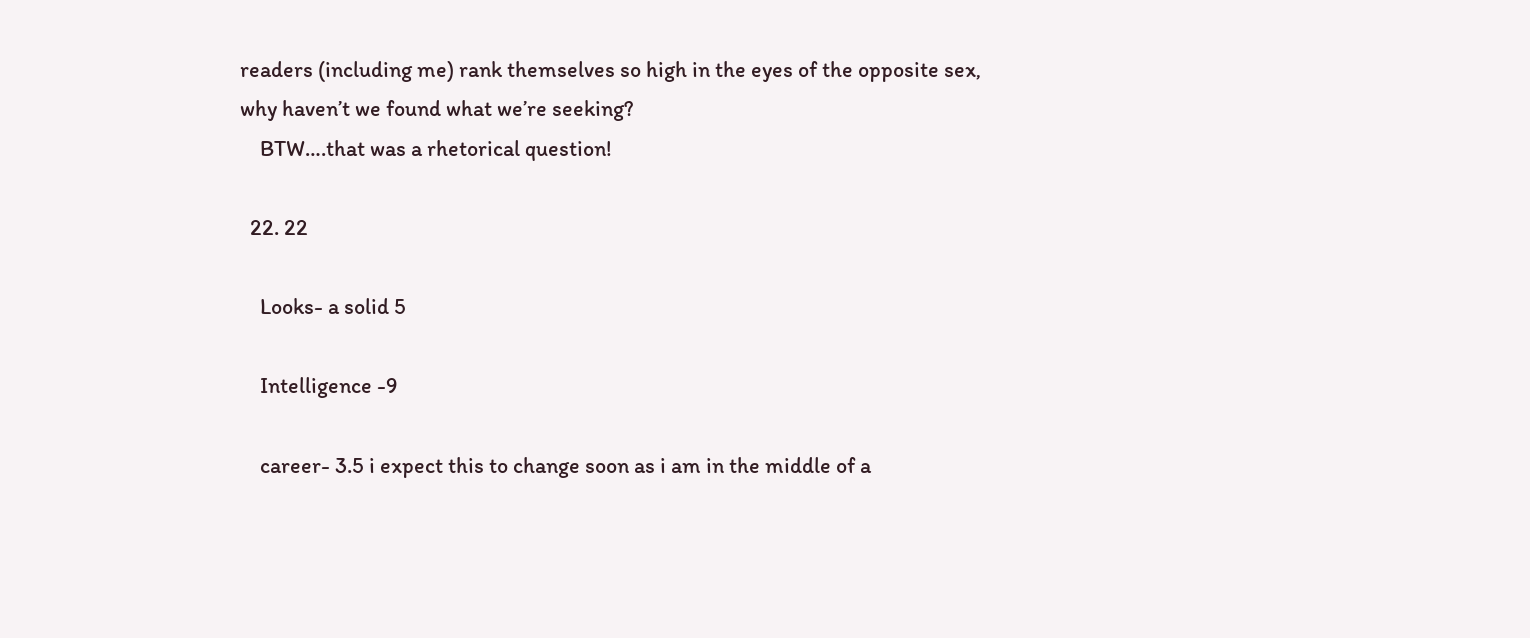readers (including me) rank themselves so high in the eyes of the opposite sex, why haven’t we found what we’re seeking?
    BTW….that was a rhetorical question!

  22. 22

    Looks- a solid 5

    Intelligence -9

    career- 3.5 i expect this to change soon as i am in the middle of a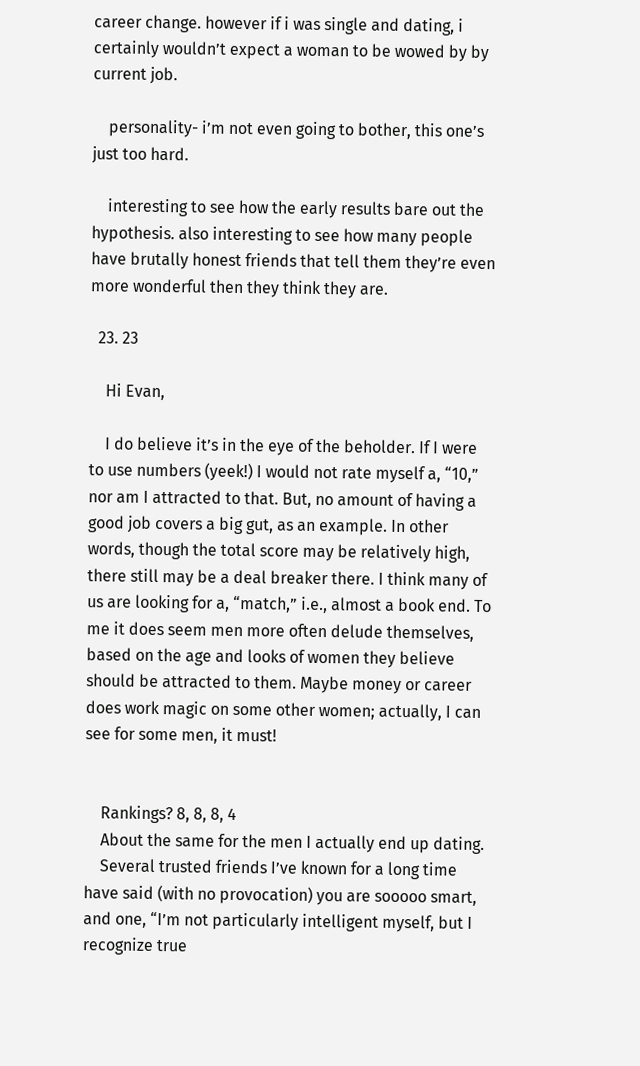career change. however if i was single and dating, i certainly wouldn’t expect a woman to be wowed by by current job.

    personality- i’m not even going to bother, this one’s just too hard.

    interesting to see how the early results bare out the hypothesis. also interesting to see how many people have brutally honest friends that tell them they’re even more wonderful then they think they are.

  23. 23

    Hi Evan,

    I do believe it’s in the eye of the beholder. If I were to use numbers (yeek!) I would not rate myself a, “10,” nor am I attracted to that. But, no amount of having a good job covers a big gut, as an example. In other words, though the total score may be relatively high, there still may be a deal breaker there. I think many of us are looking for a, “match,” i.e., almost a book end. To me it does seem men more often delude themselves, based on the age and looks of women they believe should be attracted to them. Maybe money or career does work magic on some other women; actually, I can see for some men, it must!


    Rankings? 8, 8, 8, 4
    About the same for the men I actually end up dating.
    Several trusted friends I’ve known for a long time have said (with no provocation) you are sooooo smart, and one, “I’m not particularly intelligent myself, but I recognize true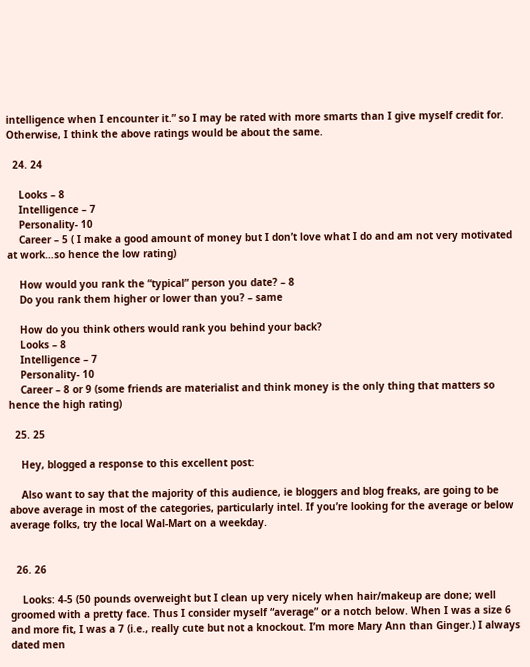intelligence when I encounter it.” so I may be rated with more smarts than I give myself credit for. Otherwise, I think the above ratings would be about the same.

  24. 24

    Looks – 8
    Intelligence – 7
    Personality- 10
    Career – 5 ( I make a good amount of money but I don’t love what I do and am not very motivated at work…so hence the low rating)

    How would you rank the “typical” person you date? – 8
    Do you rank them higher or lower than you? – same

    How do you think others would rank you behind your back?
    Looks – 8
    Intelligence – 7
    Personality- 10
    Career – 8 or 9 (some friends are materialist and think money is the only thing that matters so hence the high rating)

  25. 25

    Hey, blogged a response to this excellent post:

    Also want to say that the majority of this audience, ie bloggers and blog freaks, are going to be above average in most of the categories, particularly intel. If you’re looking for the average or below average folks, try the local Wal-Mart on a weekday.


  26. 26

    Looks: 4-5 (50 pounds overweight but I clean up very nicely when hair/makeup are done; well groomed with a pretty face. Thus I consider myself “average” or a notch below. When I was a size 6 and more fit, I was a 7 (i.e., really cute but not a knockout. I’m more Mary Ann than Ginger.) I always dated men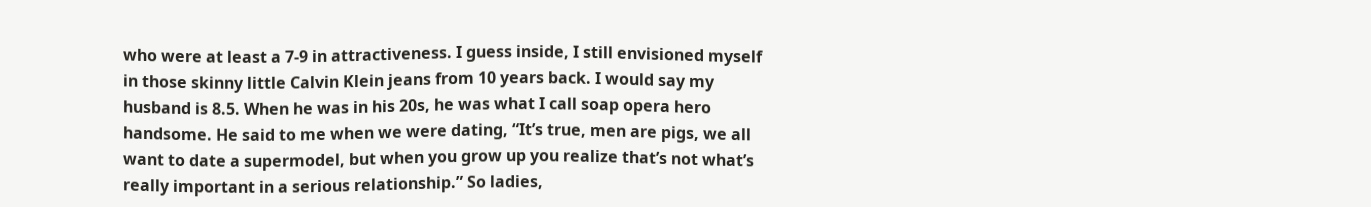who were at least a 7-9 in attractiveness. I guess inside, I still envisioned myself in those skinny little Calvin Klein jeans from 10 years back. I would say my husband is 8.5. When he was in his 20s, he was what I call soap opera hero handsome. He said to me when we were dating, “It’s true, men are pigs, we all want to date a supermodel, but when you grow up you realize that’s not what’s really important in a serious relationship.” So ladies,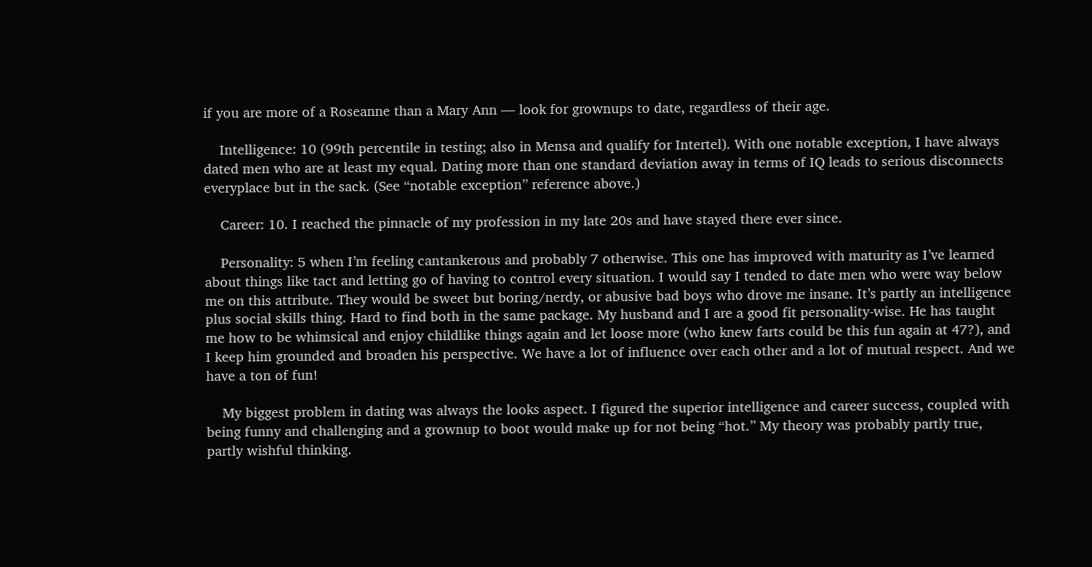if you are more of a Roseanne than a Mary Ann — look for grownups to date, regardless of their age.

    Intelligence: 10 (99th percentile in testing; also in Mensa and qualify for Intertel). With one notable exception, I have always dated men who are at least my equal. Dating more than one standard deviation away in terms of IQ leads to serious disconnects everyplace but in the sack. (See “notable exception” reference above.)

    Career: 10. I reached the pinnacle of my profession in my late 20s and have stayed there ever since.

    Personality: 5 when I’m feeling cantankerous and probably 7 otherwise. This one has improved with maturity as I’ve learned about things like tact and letting go of having to control every situation. I would say I tended to date men who were way below me on this attribute. They would be sweet but boring/nerdy, or abusive bad boys who drove me insane. It’s partly an intelligence plus social skills thing. Hard to find both in the same package. My husband and I are a good fit personality-wise. He has taught me how to be whimsical and enjoy childlike things again and let loose more (who knew farts could be this fun again at 47?), and I keep him grounded and broaden his perspective. We have a lot of influence over each other and a lot of mutual respect. And we have a ton of fun!

    My biggest problem in dating was always the looks aspect. I figured the superior intelligence and career success, coupled with being funny and challenging and a grownup to boot would make up for not being “hot.” My theory was probably partly true, partly wishful thinking.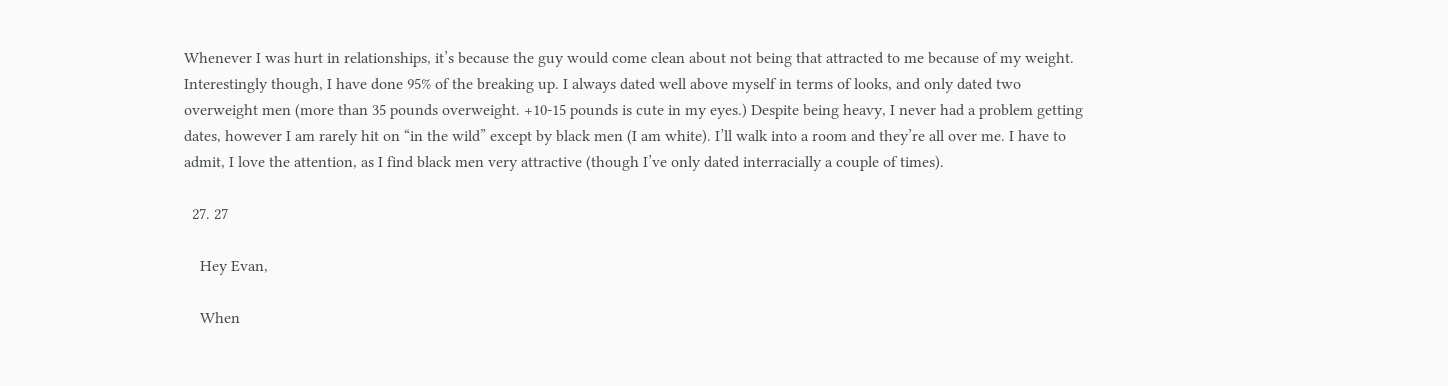Whenever I was hurt in relationships, it’s because the guy would come clean about not being that attracted to me because of my weight. Interestingly though, I have done 95% of the breaking up. I always dated well above myself in terms of looks, and only dated two overweight men (more than 35 pounds overweight. +10-15 pounds is cute in my eyes.) Despite being heavy, I never had a problem getting dates, however I am rarely hit on “in the wild” except by black men (I am white). I’ll walk into a room and they’re all over me. I have to admit, I love the attention, as I find black men very attractive (though I’ve only dated interracially a couple of times).

  27. 27

    Hey Evan,

    When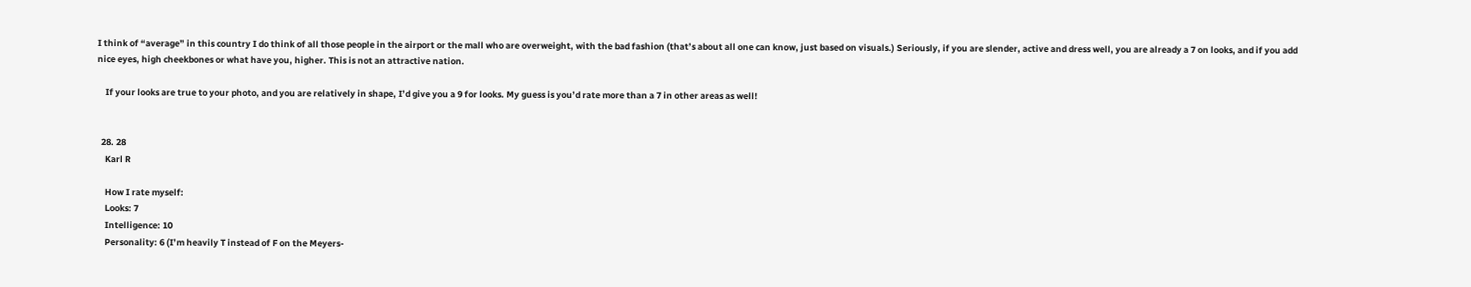I think of “average” in this country I do think of all those people in the airport or the mall who are overweight, with the bad fashion (that’s about all one can know, just based on visuals.) Seriously, if you are slender, active and dress well, you are already a 7 on looks, and if you add nice eyes, high cheekbones or what have you, higher. This is not an attractive nation.

    If your looks are true to your photo, and you are relatively in shape, I’d give you a 9 for looks. My guess is you’d rate more than a 7 in other areas as well!


  28. 28
    Karl R

    How I rate myself:
    Looks: 7
    Intelligence: 10
    Personality: 6 (I’m heavily T instead of F on the Meyers-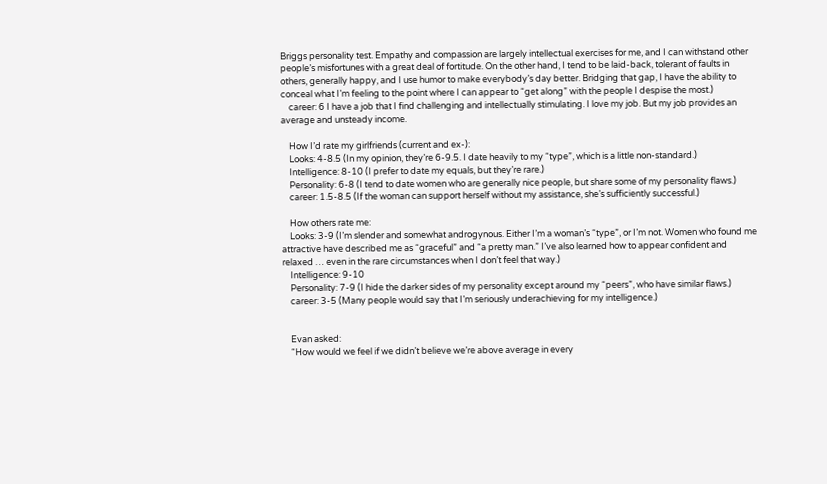Briggs personality test. Empathy and compassion are largely intellectual exercises for me, and I can withstand other people’s misfortunes with a great deal of fortitude. On the other hand, I tend to be laid-back, tolerant of faults in others, generally happy, and I use humor to make everybody’s day better. Bridging that gap, I have the ability to conceal what I’m feeling to the point where I can appear to “get along” with the people I despise the most.)
    career: 6 I have a job that I find challenging and intellectually stimulating. I love my job. But my job provides an average and unsteady income.

    How I’d rate my girlfriends (current and ex-):
    Looks: 4-8.5 (In my opinion, they’re 6-9.5. I date heavily to my “type”, which is a little non-standard.)
    Intelligence: 8-10 (I prefer to date my equals, but they’re rare.)
    Personality: 6-8 (I tend to date women who are generally nice people, but share some of my personality flaws.)
    career: 1.5-8.5 (If the woman can support herself without my assistance, she’s sufficiently successful.)

    How others rate me:
    Looks: 3-9 (I’m slender and somewhat androgynous. Either I’m a woman’s “type”, or I’m not. Women who found me attractive have described me as “graceful” and “a pretty man.” I’ve also learned how to appear confident and relaxed … even in the rare circumstances when I don’t feel that way.)
    Intelligence: 9-10
    Personality: 7-9 (I hide the darker sides of my personality except around my “peers”, who have similar flaws.)
    career: 3-5 (Many people would say that I’m seriously underachieving for my intelligence.)


    Evan asked:
    “How would we feel if we didn’t believe we’re above average in every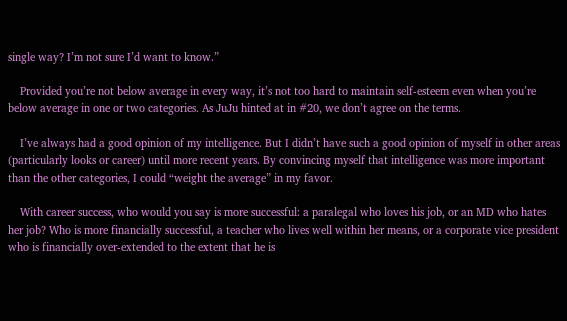single way? I’m not sure I’d want to know.”

    Provided you’re not below average in every way, it’s not too hard to maintain self-esteem even when you’re below average in one or two categories. As JuJu hinted at in #20, we don’t agree on the terms.

    I’ve always had a good opinion of my intelligence. But I didn’t have such a good opinion of myself in other areas (particularly looks or career) until more recent years. By convincing myself that intelligence was more important than the other categories, I could “weight the average” in my favor.

    With career success, who would you say is more successful: a paralegal who loves his job, or an MD who hates her job? Who is more financially successful, a teacher who lives well within her means, or a corporate vice president who is financially over-extended to the extent that he is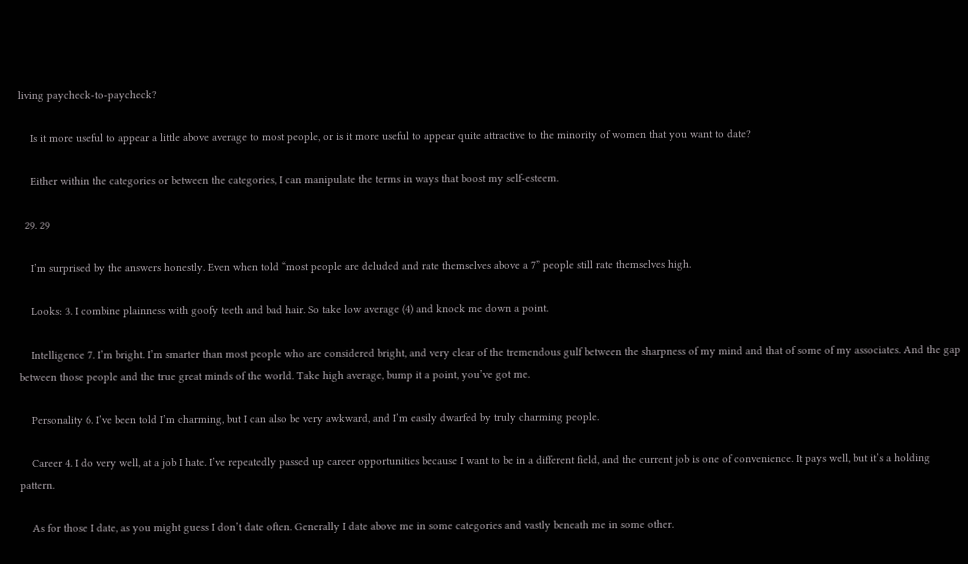living paycheck-to-paycheck?

    Is it more useful to appear a little above average to most people, or is it more useful to appear quite attractive to the minority of women that you want to date?

    Either within the categories or between the categories, I can manipulate the terms in ways that boost my self-esteem.

  29. 29

    I’m surprised by the answers honestly. Even when told “most people are deluded and rate themselves above a 7” people still rate themselves high.

    Looks: 3. I combine plainness with goofy teeth and bad hair. So take low average (4) and knock me down a point.

    Intelligence 7. I’m bright. I’m smarter than most people who are considered bright, and very clear of the tremendous gulf between the sharpness of my mind and that of some of my associates. And the gap between those people and the true great minds of the world. Take high average, bump it a point, you’ve got me.

    Personality 6. I’ve been told I’m charming, but I can also be very awkward, and I’m easily dwarfed by truly charming people.

    Career 4. I do very well, at a job I hate. I’ve repeatedly passed up career opportunities because I want to be in a different field, and the current job is one of convenience. It pays well, but it’s a holding pattern.

    As for those I date, as you might guess I don’t date often. Generally I date above me in some categories and vastly beneath me in some other.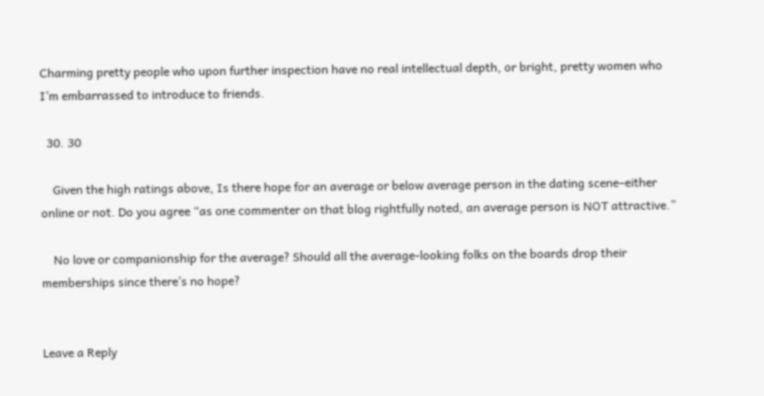Charming pretty people who upon further inspection have no real intellectual depth, or bright, pretty women who I’m embarrassed to introduce to friends.

  30. 30

    Given the high ratings above, Is there hope for an average or below average person in the dating scene–either online or not. Do you agree “as one commenter on that blog rightfully noted, an average person is NOT attractive.”

    No love or companionship for the average? Should all the average-looking folks on the boards drop their memberships since there’s no hope?


Leave a Reply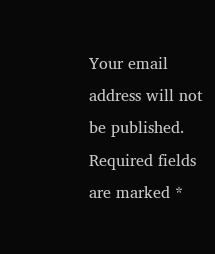Your email address will not be published. Required fields are marked *